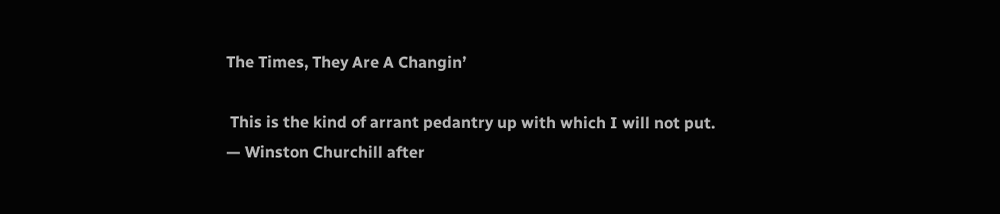The Times, They Are A Changin’

 This is the kind of arrant pedantry up with which I will not put.
— Winston Churchill after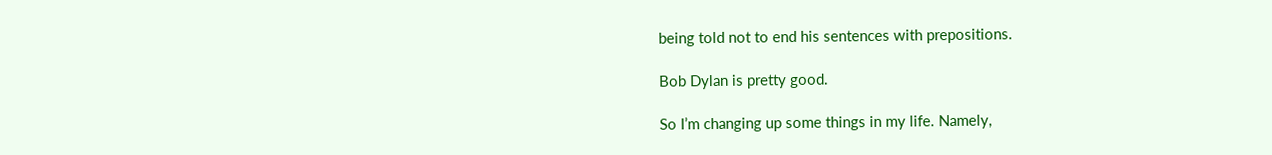being told not to end his sentences with prepositions.

Bob Dylan is pretty good.

So I’m changing up some things in my life. Namely,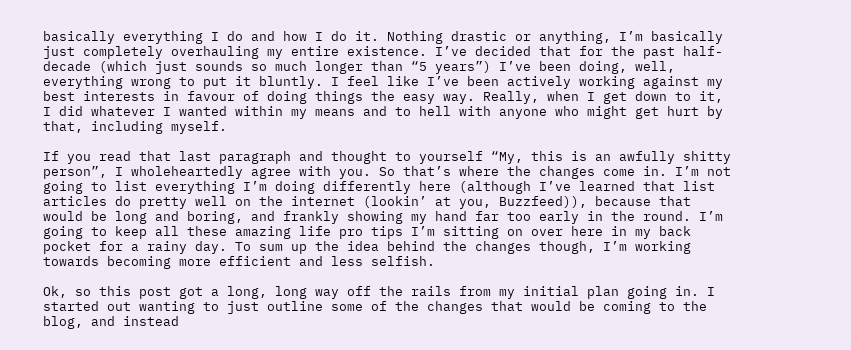basically everything I do and how I do it. Nothing drastic or anything, I’m basically just completely overhauling my entire existence. I’ve decided that for the past half-decade (which just sounds so much longer than “5 years”) I’ve been doing, well, everything wrong to put it bluntly. I feel like I’ve been actively working against my best interests in favour of doing things the easy way. Really, when I get down to it, I did whatever I wanted within my means and to hell with anyone who might get hurt by that, including myself.

If you read that last paragraph and thought to yourself “My, this is an awfully shitty person”, I wholeheartedly agree with you. So that’s where the changes come in. I’m not going to list everything I’m doing differently here (although I’ve learned that list articles do pretty well on the internet (lookin’ at you, Buzzfeed)), because that would be long and boring, and frankly showing my hand far too early in the round. I’m going to keep all these amazing life pro tips I’m sitting on over here in my back pocket for a rainy day. To sum up the idea behind the changes though, I’m working towards becoming more efficient and less selfish.

Ok, so this post got a long, long way off the rails from my initial plan going in. I started out wanting to just outline some of the changes that would be coming to the blog, and instead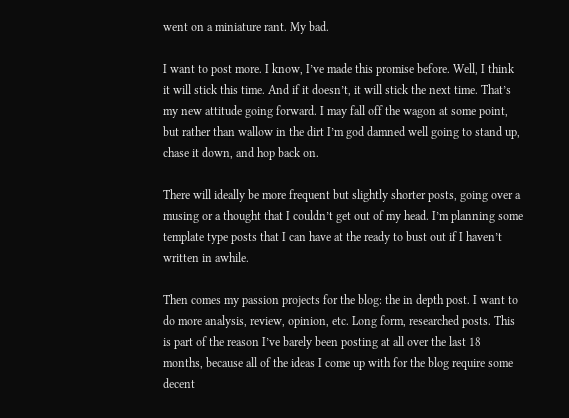went on a miniature rant. My bad.

I want to post more. I know, I’ve made this promise before. Well, I think it will stick this time. And if it doesn’t, it will stick the next time. That’s my new attitude going forward. I may fall off the wagon at some point, but rather than wallow in the dirt I’m god damned well going to stand up, chase it down, and hop back on.

There will ideally be more frequent but slightly shorter posts, going over a musing or a thought that I couldn’t get out of my head. I’m planning some template type posts that I can have at the ready to bust out if I haven’t written in awhile.

Then comes my passion projects for the blog: the in depth post. I want to do more analysis, review, opinion, etc. Long form, researched posts. This is part of the reason I’ve barely been posting at all over the last 18 months, because all of the ideas I come up with for the blog require some decent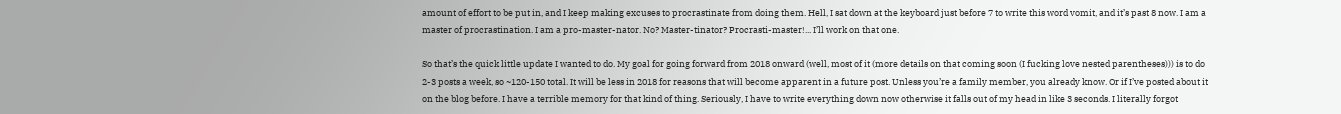amount of effort to be put in, and I keep making excuses to procrastinate from doing them. Hell, I sat down at the keyboard just before 7 to write this word vomit, and it’s past 8 now. I am a master of procrastination. I am a pro-master-nator. No? Master-tinator? Procrasti-master!... I’ll work on that one.

So that’s the quick little update I wanted to do. My goal for going forward from 2018 onward (well, most of it (more details on that coming soon (I fucking love nested parentheses))) is to do 2-3 posts a week, so ~120-150 total. It will be less in 2018 for reasons that will become apparent in a future post. Unless you’re a family member, you already know. Or if I’ve posted about it on the blog before. I have a terrible memory for that kind of thing. Seriously, I have to write everything down now otherwise it falls out of my head in like 3 seconds. I literally forgot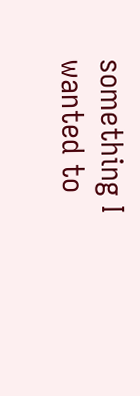something I wanted to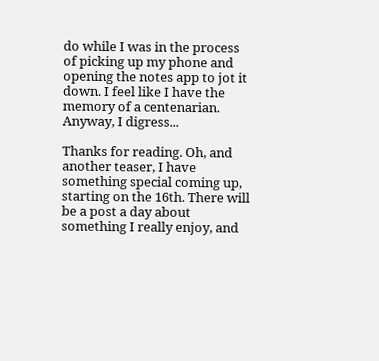do while I was in the process of picking up my phone and opening the notes app to jot it down. I feel like I have the memory of a centenarian. Anyway, I digress...

Thanks for reading. Oh, and another teaser, I have something special coming up, starting on the 16th. There will be a post a day about something I really enjoy, and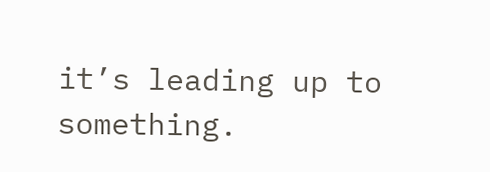it’s leading up to something.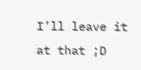I’ll leave it at that ;D